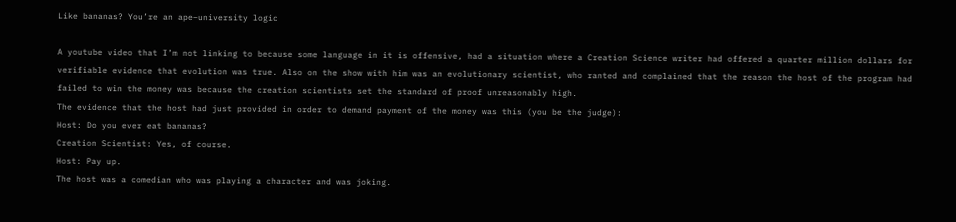Like bananas? You’re an ape–university logic

A youtube video that I’m not linking to because some language in it is offensive, had a situation where a Creation Science writer had offered a quarter million dollars for verifiable evidence that evolution was true. Also on the show with him was an evolutionary scientist, who ranted and complained that the reason the host of the program had failed to win the money was because the creation scientists set the standard of proof unreasonably high.
The evidence that the host had just provided in order to demand payment of the money was this (you be the judge):
Host: Do you ever eat bananas?
Creation Scientist: Yes, of course.
Host: Pay up.
The host was a comedian who was playing a character and was joking.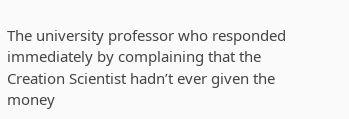The university professor who responded immediately by complaining that the Creation Scientist hadn’t ever given the money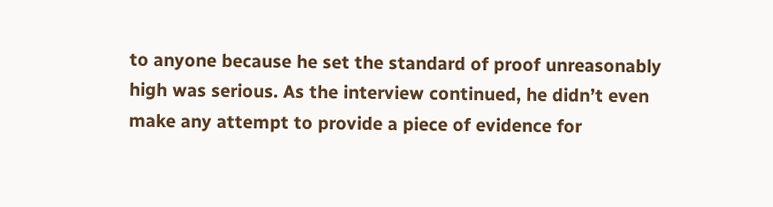to anyone because he set the standard of proof unreasonably high was serious. As the interview continued, he didn’t even make any attempt to provide a piece of evidence for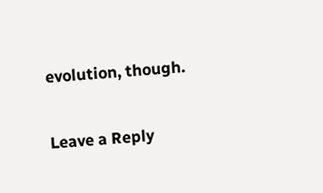evolution, though.

Leave a Reply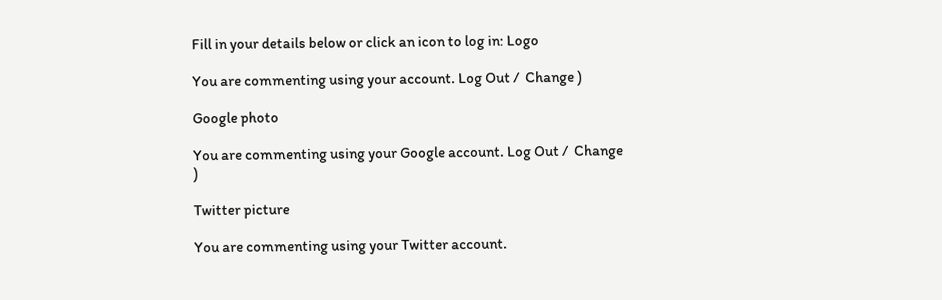Fill in your details below or click an icon to log in: Logo

You are commenting using your account. Log Out /  Change )

Google photo

You are commenting using your Google account. Log Out /  Change )

Twitter picture

You are commenting using your Twitter account.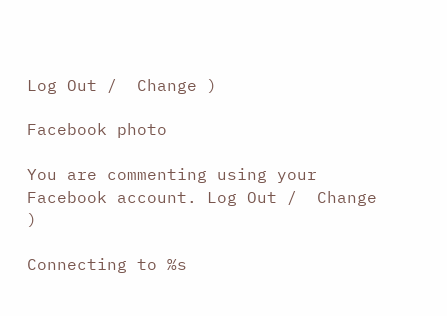Log Out /  Change )

Facebook photo

You are commenting using your Facebook account. Log Out /  Change )

Connecting to %s